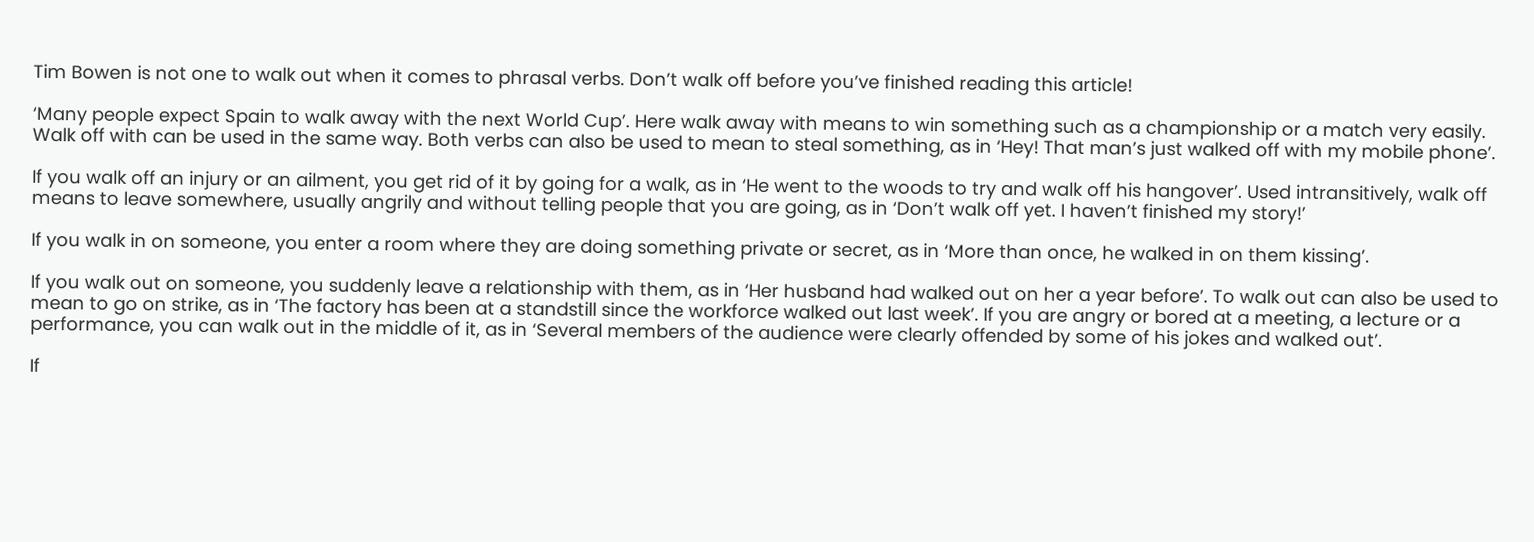Tim Bowen is not one to walk out when it comes to phrasal verbs. Don’t walk off before you’ve finished reading this article!

‘Many people expect Spain to walk away with the next World Cup’. Here walk away with means to win something such as a championship or a match very easily. Walk off with can be used in the same way. Both verbs can also be used to mean to steal something, as in ‘Hey! That man’s just walked off with my mobile phone’.

If you walk off an injury or an ailment, you get rid of it by going for a walk, as in ‘He went to the woods to try and walk off his hangover’. Used intransitively, walk off means to leave somewhere, usually angrily and without telling people that you are going, as in ‘Don’t walk off yet. I haven’t finished my story!’

If you walk in on someone, you enter a room where they are doing something private or secret, as in ‘More than once, he walked in on them kissing’.

If you walk out on someone, you suddenly leave a relationship with them, as in ‘Her husband had walked out on her a year before’. To walk out can also be used to mean to go on strike, as in ‘The factory has been at a standstill since the workforce walked out last week’. If you are angry or bored at a meeting, a lecture or a performance, you can walk out in the middle of it, as in ‘Several members of the audience were clearly offended by some of his jokes and walked out’.

If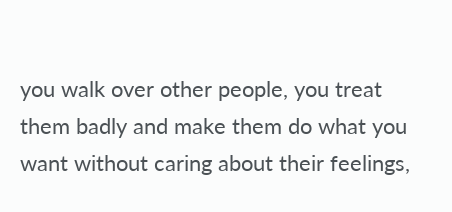you walk over other people, you treat them badly and make them do what you want without caring about their feelings,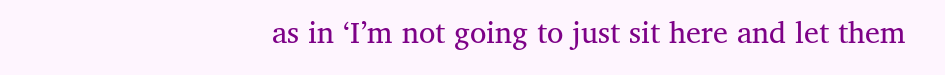as in ‘I’m not going to just sit here and let them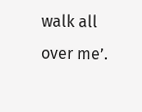walk all over me’.